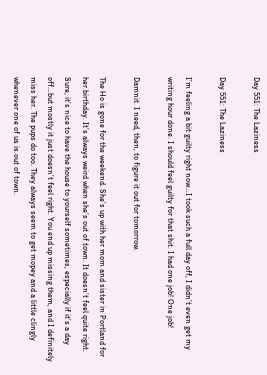Day 551: The Laziness

Day 551: The Laziness

I’m feeling a bit guilty right now…I took such a full day off, I didn’t even get my writing hour done. I should feel guilty for that shit. I had one job! One job!

Damnit. I need, then, to figure it out for tomorrow.

The Ho is gone for the weekend. She’s up with her mom and sister in Portland for her birthday. It’s always weird when she’s out of town. It doesn’t feel quite right. Sure, it’s nice to have the house to yourself sometimes, especially if it’s a day off…but mostly it just doesn’t feel right. You end up missing them, and I definitely miss her. The pups do too. They always seem to get mopey and a little clingly whenever one of us is out of town.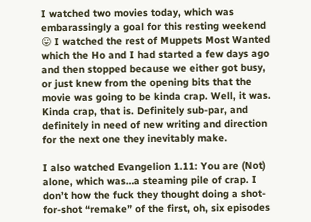I watched two movies today, which was embarassingly a goal for this resting weekend 😛 I watched the rest of Muppets Most Wanted which the Ho and I had started a few days ago and then stopped because we either got busy, or just knew from the opening bits that the movie was going to be kinda crap. Well, it was. Kinda crap, that is. Definitely sub-par, and definitely in need of new writing and direction for the next one they inevitably make.

I also watched Evangelion 1.11: You are (Not) alone, which was…a steaming pile of crap. I don’t how the fuck they thought doing a shot-for-shot “remake” of the first, oh, six episodes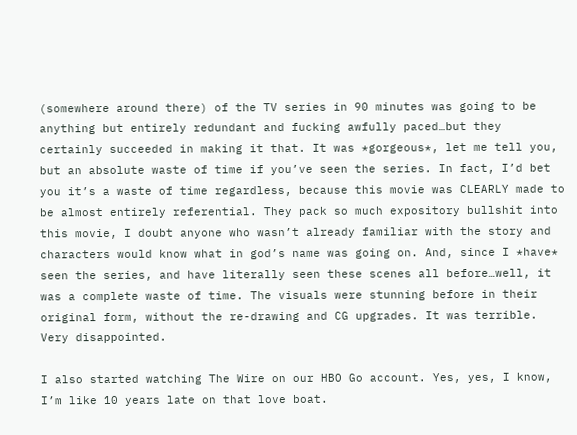(somewhere around there) of the TV series in 90 minutes was going to be anything but entirely redundant and fucking awfully paced…but they certainly succeeded in making it that. It was *gorgeous*, let me tell you, but an absolute waste of time if you’ve seen the series. In fact, I’d bet you it’s a waste of time regardless, because this movie was CLEARLY made to be almost entirely referential. They pack so much expository bullshit into this movie, I doubt anyone who wasn’t already familiar with the story and characters would know what in god’s name was going on. And, since I *have* seen the series, and have literally seen these scenes all before…well, it was a complete waste of time. The visuals were stunning before in their original form, without the re-drawing and CG upgrades. It was terrible. Very disappointed.

I also started watching The Wire on our HBO Go account. Yes, yes, I know, I’m like 10 years late on that love boat.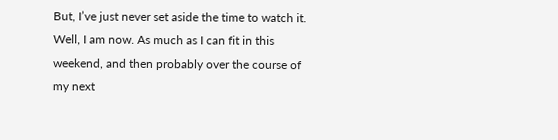But, I’ve just never set aside the time to watch it. Well, I am now. As much as I can fit in this weekend, and then probably over the course of my next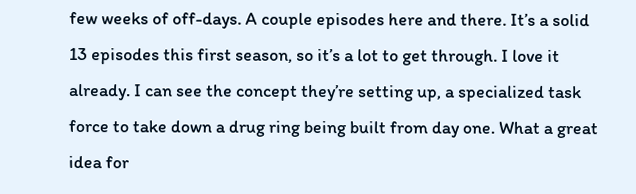few weeks of off-days. A couple episodes here and there. It’s a solid 13 episodes this first season, so it’s a lot to get through. I love it already. I can see the concept they’re setting up, a specialized task force to take down a drug ring being built from day one. What a great idea for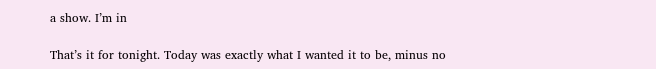a show. I’m in

That’s it for tonight. Today was exactly what I wanted it to be, minus no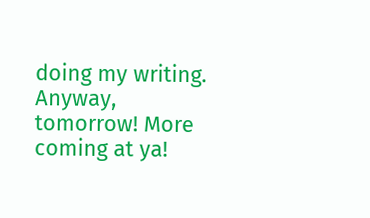doing my writing. Anyway, tomorrow! More coming at ya!